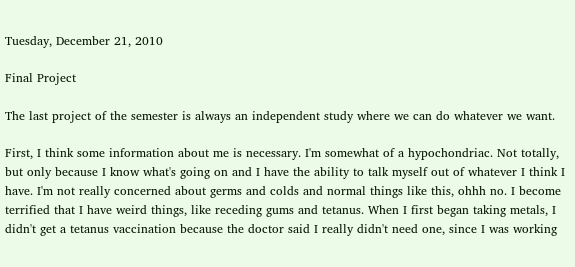Tuesday, December 21, 2010

Final Project

The last project of the semester is always an independent study where we can do whatever we want.

First, I think some information about me is necessary. I'm somewhat of a hypochondriac. Not totally, but only because I know what's going on and I have the ability to talk myself out of whatever I think I have. I'm not really concerned about germs and colds and normal things like this, ohhh no. I become terrified that I have weird things, like receding gums and tetanus. When I first began taking metals, I didn't get a tetanus vaccination because the doctor said I really didn't need one, since I was working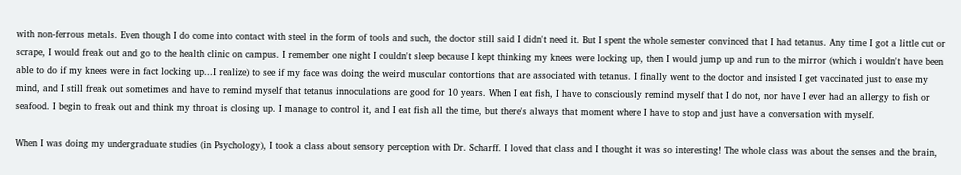with non-ferrous metals. Even though I do come into contact with steel in the form of tools and such, the doctor still said I didn't need it. But I spent the whole semester convinced that I had tetanus. Any time I got a little cut or scrape, I would freak out and go to the health clinic on campus. I remember one night I couldn't sleep because I kept thinking my knees were locking up, then I would jump up and run to the mirror (which i wouldn't have been able to do if my knees were in fact locking up...I realize) to see if my face was doing the weird muscular contortions that are associated with tetanus. I finally went to the doctor and insisted I get vaccinated just to ease my mind, and I still freak out sometimes and have to remind myself that tetanus innoculations are good for 10 years. When I eat fish, I have to consciously remind myself that I do not, nor have I ever had an allergy to fish or seafood. I begin to freak out and think my throat is closing up. I manage to control it, and I eat fish all the time, but there's always that moment where I have to stop and just have a conversation with myself.

When I was doing my undergraduate studies (in Psychology), I took a class about sensory perception with Dr. Scharff. I loved that class and I thought it was so interesting! The whole class was about the senses and the brain,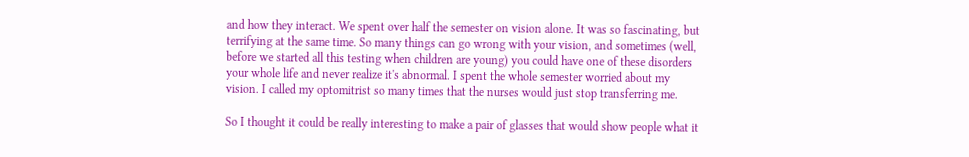and how they interact. We spent over half the semester on vision alone. It was so fascinating, but terrifying at the same time. So many things can go wrong with your vision, and sometimes (well, before we started all this testing when children are young) you could have one of these disorders your whole life and never realize it's abnormal. I spent the whole semester worried about my vision. I called my optomitrist so many times that the nurses would just stop transferring me.

So I thought it could be really interesting to make a pair of glasses that would show people what it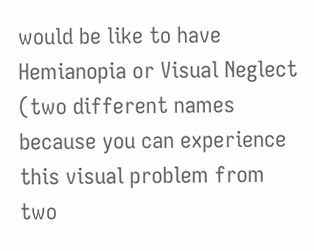would be like to have Hemianopia or Visual Neglect (two different names because you can experience this visual problem from two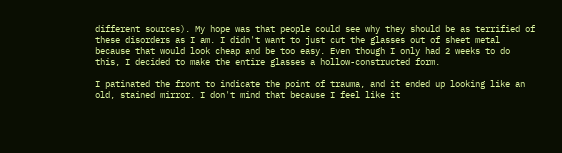different sources). My hope was that people could see why they should be as terrified of these disorders as I am. I didn't want to just cut the glasses out of sheet metal because that would look cheap and be too easy. Even though I only had 2 weeks to do this, I decided to make the entire glasses a hollow-constructed form.

I patinated the front to indicate the point of trauma, and it ended up looking like an old, stained mirror. I don't mind that because I feel like it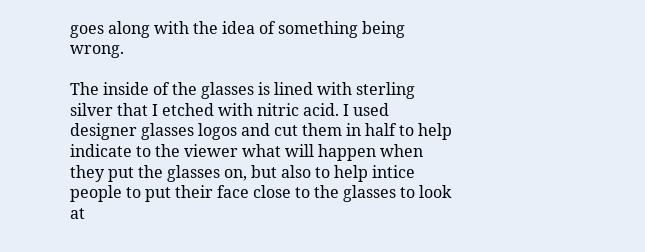goes along with the idea of something being wrong.

The inside of the glasses is lined with sterling silver that I etched with nitric acid. I used designer glasses logos and cut them in half to help indicate to the viewer what will happen when they put the glasses on, but also to help intice people to put their face close to the glasses to look at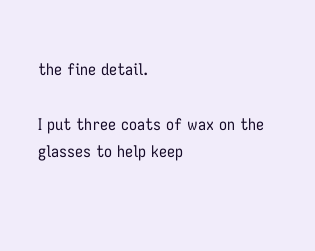the fine detail.

I put three coats of wax on the glasses to help keep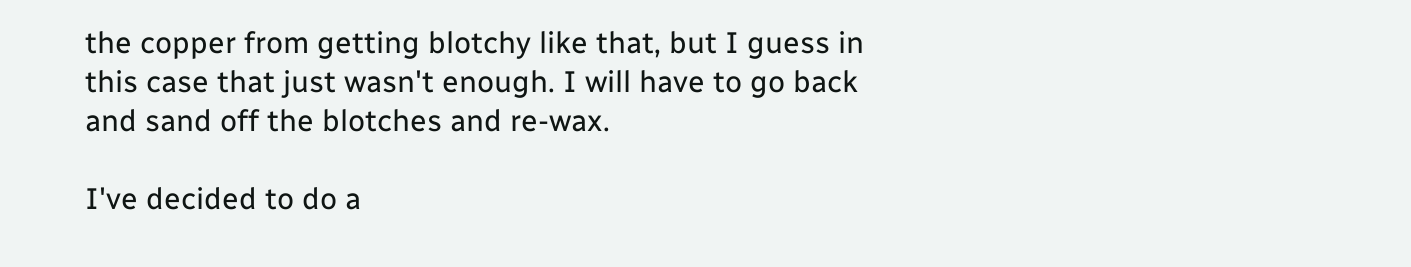the copper from getting blotchy like that, but I guess in this case that just wasn't enough. I will have to go back and sand off the blotches and re-wax.

I've decided to do a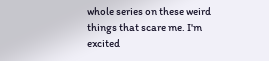whole series on these weird things that scare me. I'm excited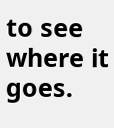to see where it goes.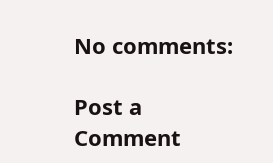No comments:

Post a Comment